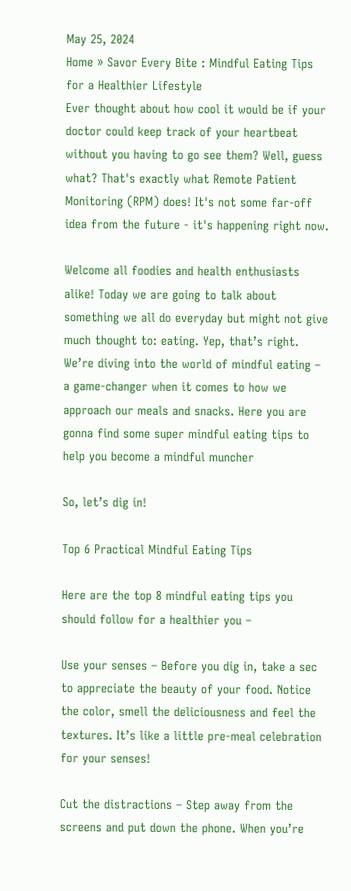May 25, 2024
Home » Savor Every Bite : Mindful Eating Tips for a Healthier Lifestyle
Ever thought about how cool it would be if your doctor could keep track of your heartbeat without you having to go see them? Well, guess what? That's exactly what Remote Patient Monitoring (RPM) does! It's not some far-off idea from the future - it's happening right now.

Welcome all foodies and health enthusiasts alike! Today we are going to talk about something we all do everyday but might not give much thought to: eating. Yep, that’s right. We’re diving into the world of mindful eating – a game-changer when it comes to how we approach our meals and snacks. Here you are gonna find some super mindful eating tips to help you become a mindful muncher

So, let’s dig in!

Top 6 Practical Mindful Eating Tips

Here are the top 8 mindful eating tips you should follow for a healthier you –

Use your senses – Before you dig in, take a sec to appreciate the beauty of your food. Notice the color, smell the deliciousness and feel the textures. It’s like a little pre-meal celebration for your senses!

Cut the distractions – Step away from the screens and put down the phone. When you’re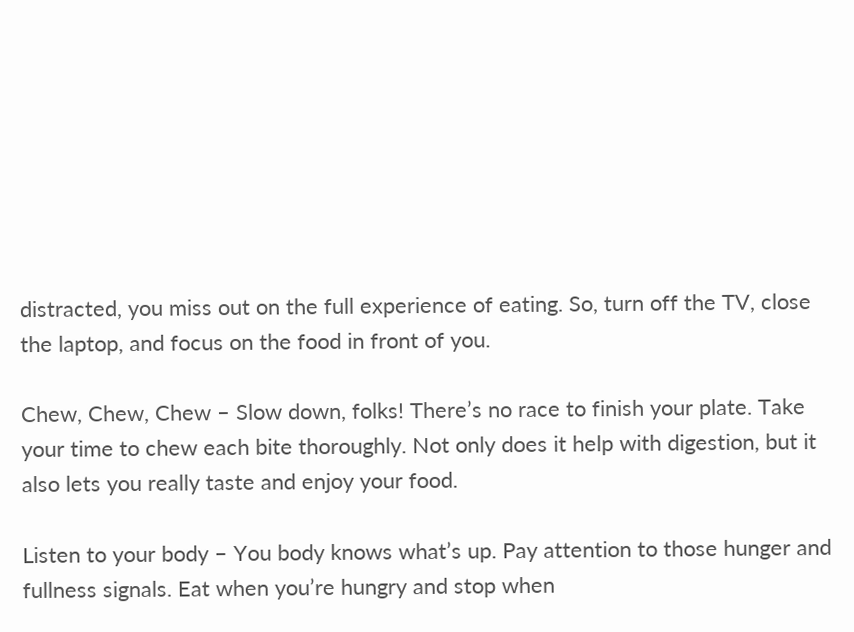distracted, you miss out on the full experience of eating. So, turn off the TV, close the laptop, and focus on the food in front of you.

Chew, Chew, Chew – Slow down, folks! There’s no race to finish your plate. Take your time to chew each bite thoroughly. Not only does it help with digestion, but it also lets you really taste and enjoy your food.

Listen to your body – You body knows what’s up. Pay attention to those hunger and fullness signals. Eat when you’re hungry and stop when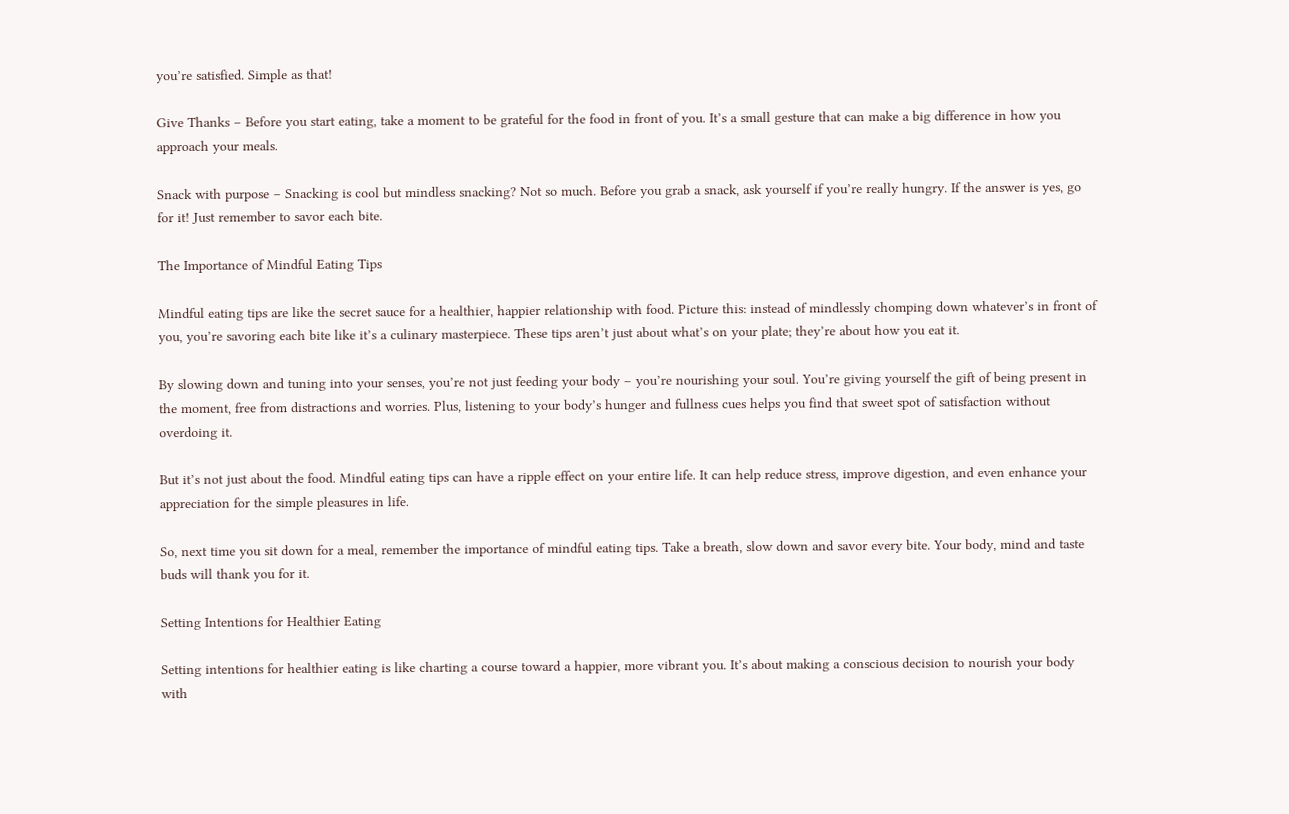you’re satisfied. Simple as that!

Give Thanks – Before you start eating, take a moment to be grateful for the food in front of you. It’s a small gesture that can make a big difference in how you approach your meals.

Snack with purpose – Snacking is cool but mindless snacking? Not so much. Before you grab a snack, ask yourself if you’re really hungry. If the answer is yes, go for it! Just remember to savor each bite.

The Importance of Mindful Eating Tips

Mindful eating tips are like the secret sauce for a healthier, happier relationship with food. Picture this: instead of mindlessly chomping down whatever’s in front of you, you’re savoring each bite like it’s a culinary masterpiece. These tips aren’t just about what’s on your plate; they’re about how you eat it.

By slowing down and tuning into your senses, you’re not just feeding your body – you’re nourishing your soul. You’re giving yourself the gift of being present in the moment, free from distractions and worries. Plus, listening to your body’s hunger and fullness cues helps you find that sweet spot of satisfaction without overdoing it.

But it’s not just about the food. Mindful eating tips can have a ripple effect on your entire life. It can help reduce stress, improve digestion, and even enhance your appreciation for the simple pleasures in life.

So, next time you sit down for a meal, remember the importance of mindful eating tips. Take a breath, slow down and savor every bite. Your body, mind and taste buds will thank you for it.

Setting Intentions for Healthier Eating

Setting intentions for healthier eating is like charting a course toward a happier, more vibrant you. It’s about making a conscious decision to nourish your body with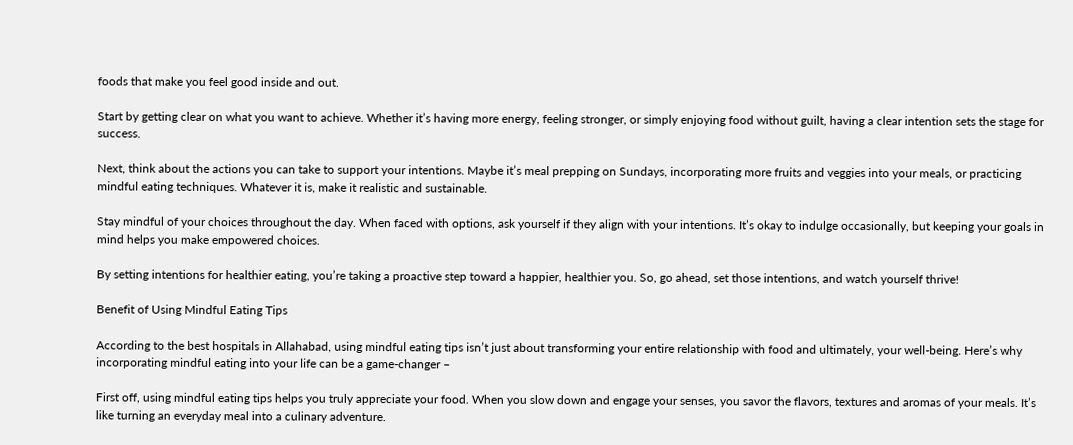foods that make you feel good inside and out.

Start by getting clear on what you want to achieve. Whether it’s having more energy, feeling stronger, or simply enjoying food without guilt, having a clear intention sets the stage for success.

Next, think about the actions you can take to support your intentions. Maybe it’s meal prepping on Sundays, incorporating more fruits and veggies into your meals, or practicing mindful eating techniques. Whatever it is, make it realistic and sustainable.

Stay mindful of your choices throughout the day. When faced with options, ask yourself if they align with your intentions. It’s okay to indulge occasionally, but keeping your goals in mind helps you make empowered choices.

By setting intentions for healthier eating, you’re taking a proactive step toward a happier, healthier you. So, go ahead, set those intentions, and watch yourself thrive!

Benefit of Using Mindful Eating Tips

According to the best hospitals in Allahabad, using mindful eating tips isn’t just about transforming your entire relationship with food and ultimately, your well-being. Here’s why incorporating mindful eating into your life can be a game-changer –

First off, using mindful eating tips helps you truly appreciate your food. When you slow down and engage your senses, you savor the flavors, textures and aromas of your meals. It’s like turning an everyday meal into a culinary adventure.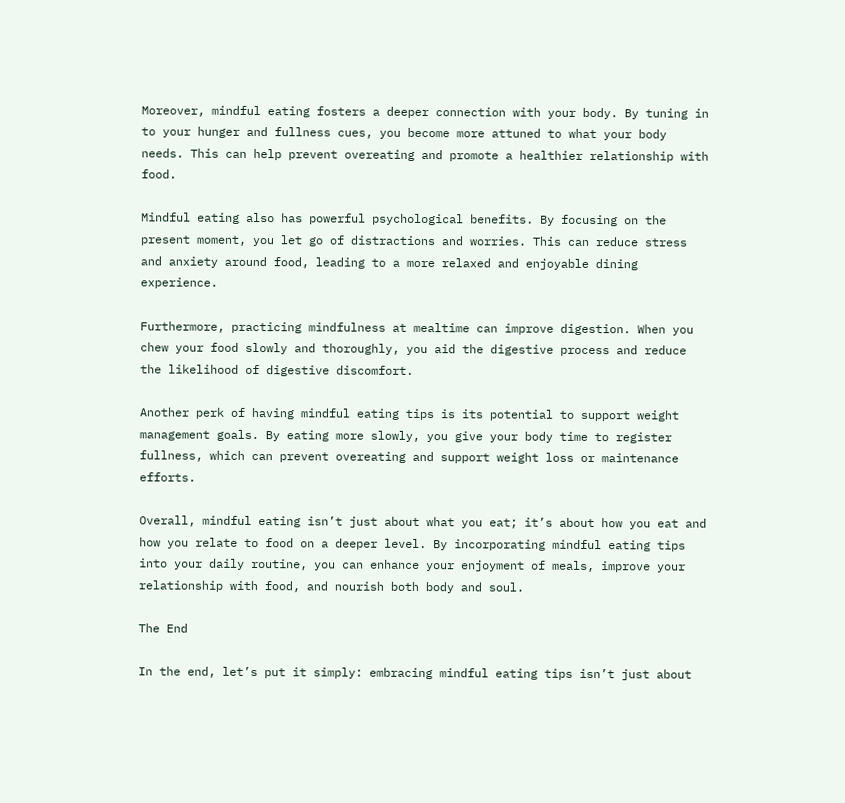Moreover, mindful eating fosters a deeper connection with your body. By tuning in to your hunger and fullness cues, you become more attuned to what your body needs. This can help prevent overeating and promote a healthier relationship with food.

Mindful eating also has powerful psychological benefits. By focusing on the present moment, you let go of distractions and worries. This can reduce stress and anxiety around food, leading to a more relaxed and enjoyable dining experience.

Furthermore, practicing mindfulness at mealtime can improve digestion. When you chew your food slowly and thoroughly, you aid the digestive process and reduce the likelihood of digestive discomfort.

Another perk of having mindful eating tips is its potential to support weight management goals. By eating more slowly, you give your body time to register fullness, which can prevent overeating and support weight loss or maintenance efforts.

Overall, mindful eating isn’t just about what you eat; it’s about how you eat and how you relate to food on a deeper level. By incorporating mindful eating tips into your daily routine, you can enhance your enjoyment of meals, improve your relationship with food, and nourish both body and soul.

The End

In the end, let’s put it simply: embracing mindful eating tips isn’t just about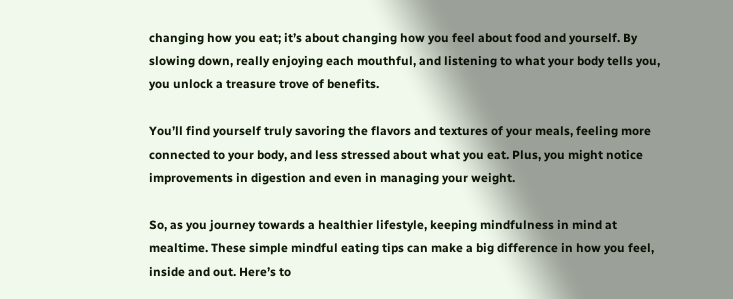changing how you eat; it’s about changing how you feel about food and yourself. By slowing down, really enjoying each mouthful, and listening to what your body tells you, you unlock a treasure trove of benefits.

You’ll find yourself truly savoring the flavors and textures of your meals, feeling more connected to your body, and less stressed about what you eat. Plus, you might notice improvements in digestion and even in managing your weight.

So, as you journey towards a healthier lifestyle, keeping mindfulness in mind at mealtime. These simple mindful eating tips can make a big difference in how you feel, inside and out. Here’s to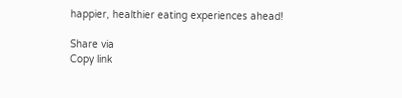happier, healthier eating experiences ahead!

Share via
Copy link